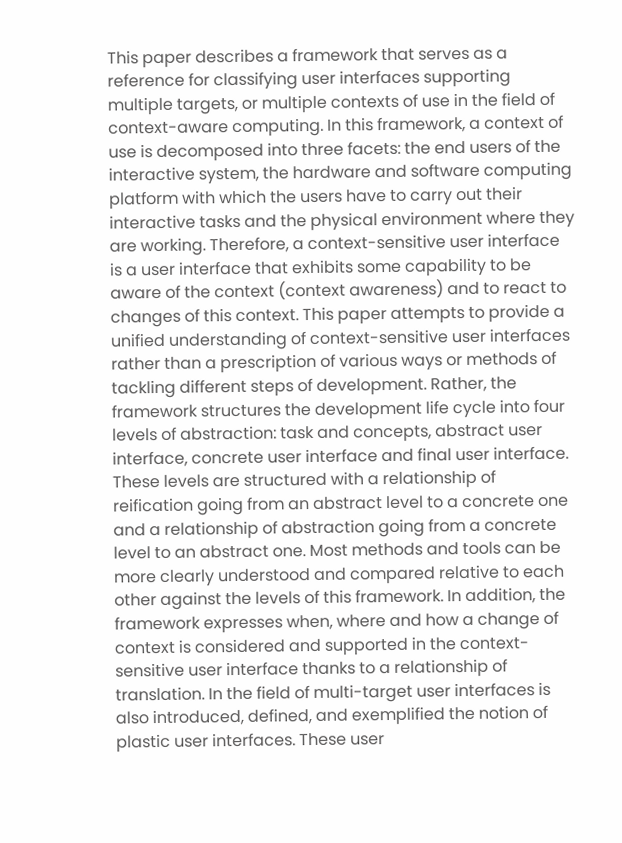This paper describes a framework that serves as a reference for classifying user interfaces supporting multiple targets, or multiple contexts of use in the field of context-aware computing. In this framework, a context of use is decomposed into three facets: the end users of the interactive system, the hardware and software computing platform with which the users have to carry out their interactive tasks and the physical environment where they are working. Therefore, a context-sensitive user interface is a user interface that exhibits some capability to be aware of the context (context awareness) and to react to changes of this context. This paper attempts to provide a unified understanding of context-sensitive user interfaces rather than a prescription of various ways or methods of tackling different steps of development. Rather, the framework structures the development life cycle into four levels of abstraction: task and concepts, abstract user interface, concrete user interface and final user interface. These levels are structured with a relationship of reification going from an abstract level to a concrete one and a relationship of abstraction going from a concrete level to an abstract one. Most methods and tools can be more clearly understood and compared relative to each other against the levels of this framework. In addition, the framework expresses when, where and how a change of context is considered and supported in the context-sensitive user interface thanks to a relationship of translation. In the field of multi-target user interfaces is also introduced, defined, and exemplified the notion of plastic user interfaces. These user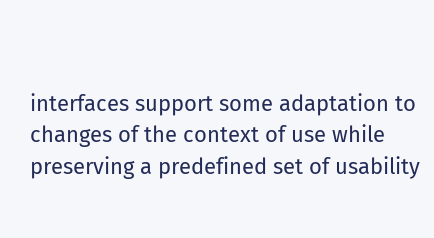interfaces support some adaptation to changes of the context of use while preserving a predefined set of usability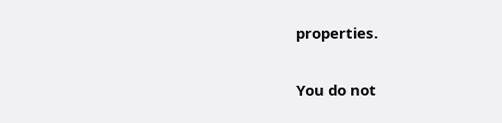properties.

You do not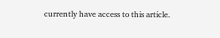currently have access to this article.